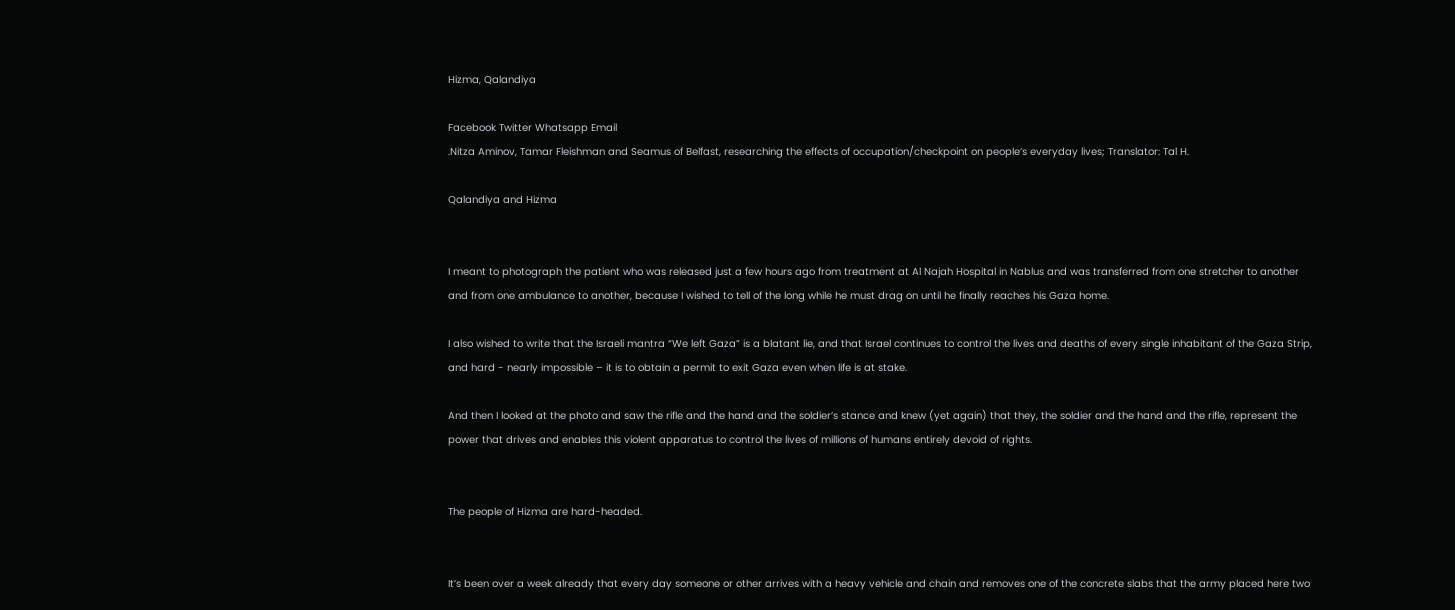Hizma, Qalandiya

Facebook Twitter Whatsapp Email
.Nitza Aminov, Tamar Fleishman and Seamus of Belfast, researching the effects of occupation/checkpoint on people’s everyday lives; Translator: Tal H.

Qalandiya and Hizma


I meant to photograph the patient who was released just a few hours ago from treatment at Al Najah Hospital in Nablus and was transferred from one stretcher to another and from one ambulance to another, because I wished to tell of the long while he must drag on until he finally reaches his Gaza home.

I also wished to write that the Israeli mantra “We left Gaza” is a blatant lie, and that Israel continues to control the lives and deaths of every single inhabitant of the Gaza Strip, and hard - nearly impossible – it is to obtain a permit to exit Gaza even when life is at stake.

And then I looked at the photo and saw the rifle and the hand and the soldier’s stance and knew (yet again) that they, the soldier and the hand and the rifle, represent the power that drives and enables this violent apparatus to control the lives of millions of humans entirely devoid of rights.


The people of Hizma are hard-headed.


It’s been over a week already that every day someone or other arrives with a heavy vehicle and chain and removes one of the concrete slabs that the army placed here two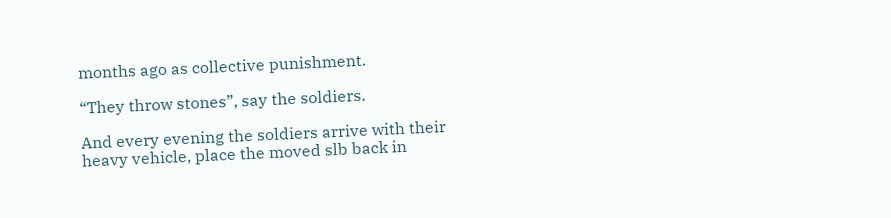months ago as collective punishment.

“They throw stones”, say the soldiers.

And every evening the soldiers arrive with their heavy vehicle, place the moved slb back in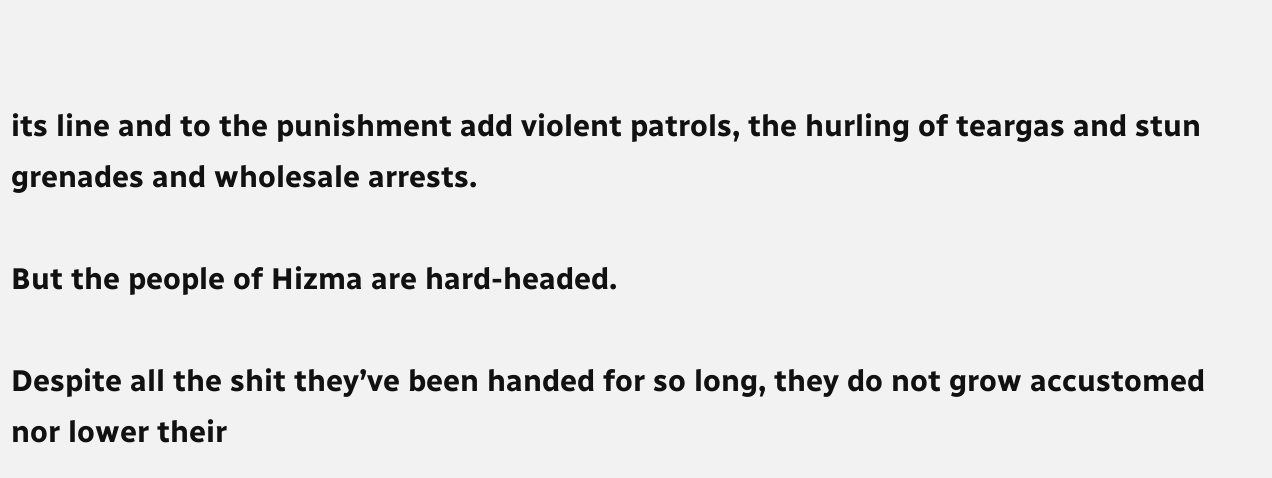its line and to the punishment add violent patrols, the hurling of teargas and stun grenades and wholesale arrests.

But the people of Hizma are hard-headed.

Despite all the shit they’ve been handed for so long, they do not grow accustomed nor lower their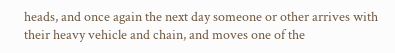heads, and once again the next day someone or other arrives with their heavy vehicle and chain, and moves one of the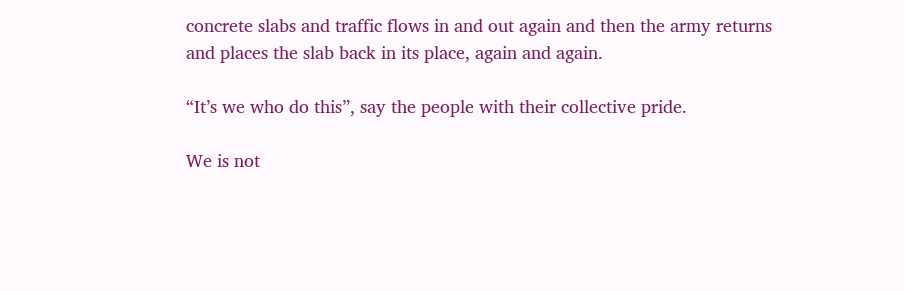concrete slabs and traffic flows in and out again and then the army returns and places the slab back in its place, again and again.

“It’s we who do this”, say the people with their collective pride.

We is not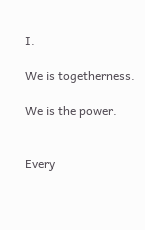I.

We is togetherness.

We is the power.


Every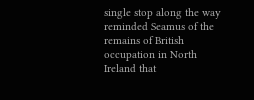single stop along the way reminded Seamus of the remains of British occupation in North Ireland that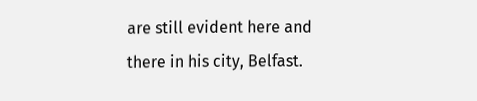are still evident here and there in his city, Belfast.